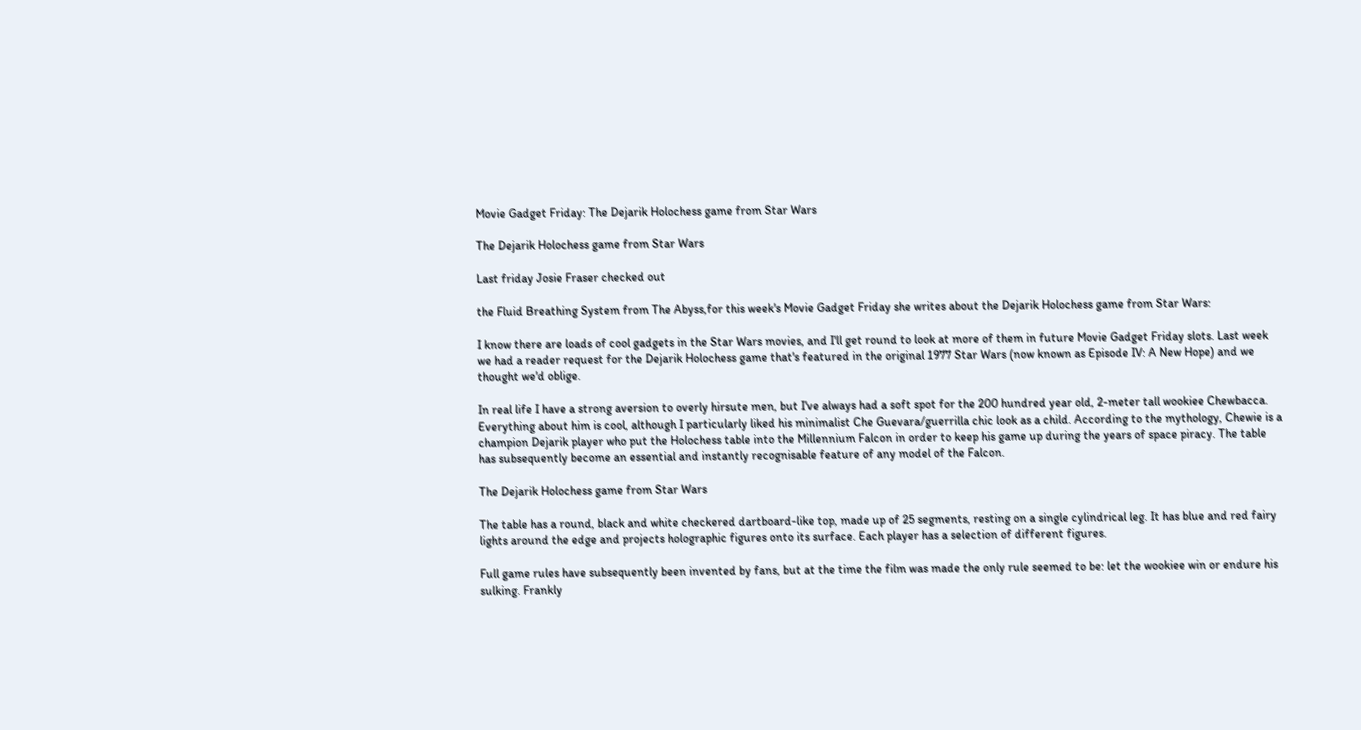Movie Gadget Friday: The Dejarik Holochess game from Star Wars

The Dejarik Holochess game from Star Wars

Last friday Josie Fraser checked out

the Fluid Breathing System from The Abyss,for this week's Movie Gadget Friday she writes about the Dejarik Holochess game from Star Wars:

I know there are loads of cool gadgets in the Star Wars movies, and I'll get round to look at more of them in future Movie Gadget Friday slots. Last week we had a reader request for the Dejarik Holochess game that's featured in the original 1977 Star Wars (now known as Episode IV: A New Hope) and we thought we'd oblige.

In real life I have a strong aversion to overly hirsute men, but I've always had a soft spot for the 200 hundred year old, 2-meter tall wookiee Chewbacca. Everything about him is cool, although I particularly liked his minimalist Che Guevara/guerrilla chic look as a child. According to the mythology, Chewie is a champion Dejarik player who put the Holochess table into the Millennium Falcon in order to keep his game up during the years of space piracy. The table has subsequently become an essential and instantly recognisable feature of any model of the Falcon.

The Dejarik Holochess game from Star Wars

The table has a round, black and white checkered dartboard-like top, made up of 25 segments, resting on a single cylindrical leg. It has blue and red fairy lights around the edge and projects holographic figures onto its surface. Each player has a selection of different figures.

Full game rules have subsequently been invented by fans, but at the time the film was made the only rule seemed to be: let the wookiee win or endure his sulking. Frankly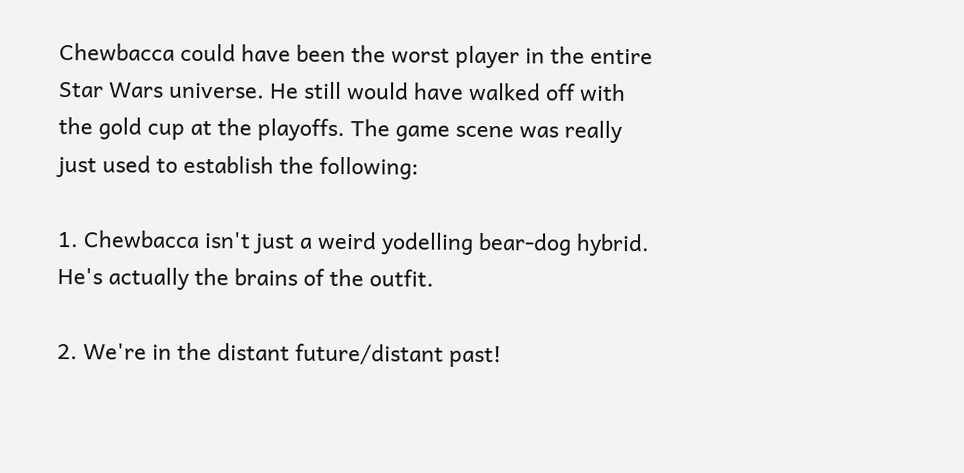Chewbacca could have been the worst player in the entire Star Wars universe. He still would have walked off with the gold cup at the playoffs. The game scene was really just used to establish the following:

1. Chewbacca isn't just a weird yodelling bear-dog hybrid. He's actually the brains of the outfit.

2. We're in the distant future/distant past!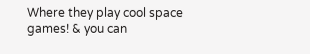Where they play cool space games! & you can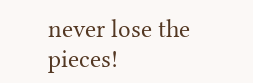never lose the pieces!